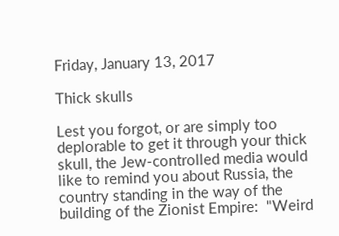Friday, January 13, 2017

Thick skulls

Lest you forgot, or are simply too deplorable to get it through your thick skull, the Jew-controlled media would like to remind you about Russia, the country standing in the way of the building of the Zionist Empire:  "Weird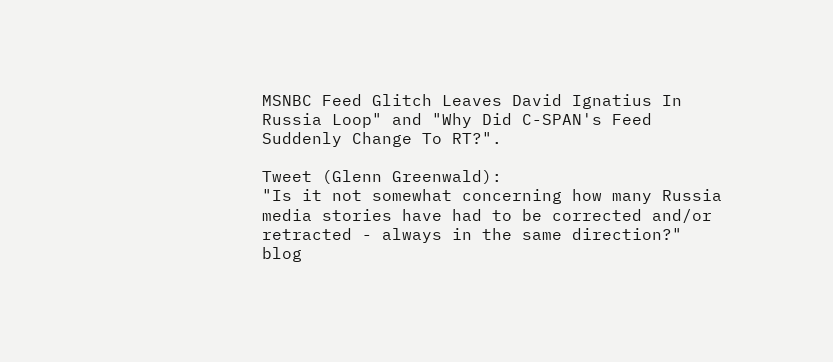MSNBC Feed Glitch Leaves David Ignatius In Russia Loop" and "Why Did C-SPAN's Feed Suddenly Change To RT?".

Tweet (Glenn Greenwald):
"Is it not somewhat concerning how many Russia media stories have had to be corrected and/or retracted - always in the same direction?"
blog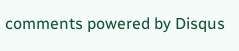comments powered by Disqus